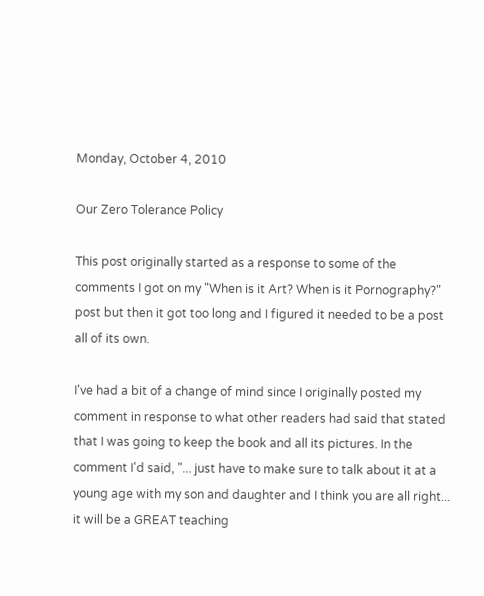Monday, October 4, 2010

Our Zero Tolerance Policy

This post originally started as a response to some of the comments I got on my "When is it Art? When is it Pornography?" post but then it got too long and I figured it needed to be a post all of its own.

I've had a bit of a change of mind since I originally posted my comment in response to what other readers had said that stated that I was going to keep the book and all its pictures. In the comment I'd said, "... just have to make sure to talk about it at a young age with my son and daughter and I think you are all right... it will be a GREAT teaching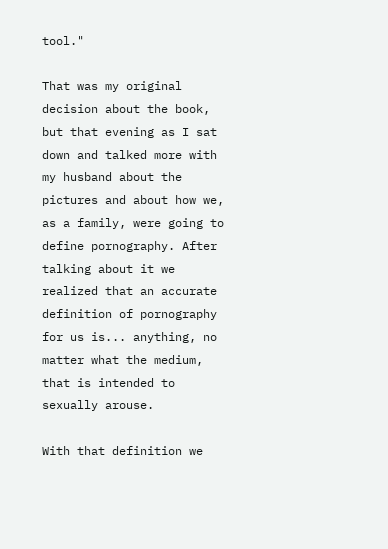tool."

That was my original decision about the book, but that evening as I sat down and talked more with my husband about the pictures and about how we, as a family, were going to define pornography. After talking about it we realized that an accurate definition of pornography for us is... anything, no matter what the medium, that is intended to sexually arouse.

With that definition we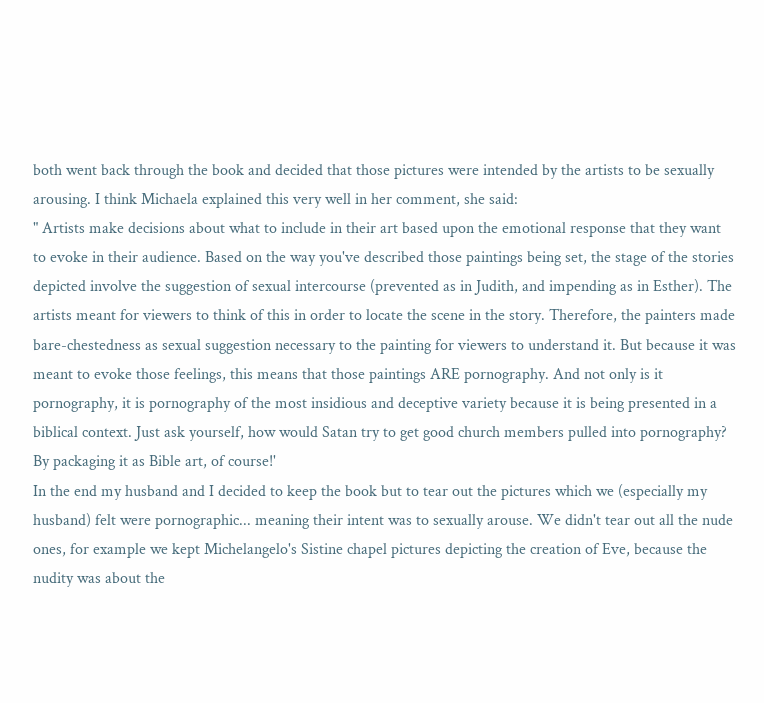both went back through the book and decided that those pictures were intended by the artists to be sexually arousing. I think Michaela explained this very well in her comment, she said:
" Artists make decisions about what to include in their art based upon the emotional response that they want to evoke in their audience. Based on the way you've described those paintings being set, the stage of the stories depicted involve the suggestion of sexual intercourse (prevented as in Judith, and impending as in Esther). The artists meant for viewers to think of this in order to locate the scene in the story. Therefore, the painters made bare-chestedness as sexual suggestion necessary to the painting for viewers to understand it. But because it was meant to evoke those feelings, this means that those paintings ARE pornography. And not only is it pornography, it is pornography of the most insidious and deceptive variety because it is being presented in a biblical context. Just ask yourself, how would Satan try to get good church members pulled into pornography? By packaging it as Bible art, of course!'
In the end my husband and I decided to keep the book but to tear out the pictures which we (especially my husband) felt were pornographic... meaning their intent was to sexually arouse. We didn't tear out all the nude ones, for example we kept Michelangelo's Sistine chapel pictures depicting the creation of Eve, because the nudity was about the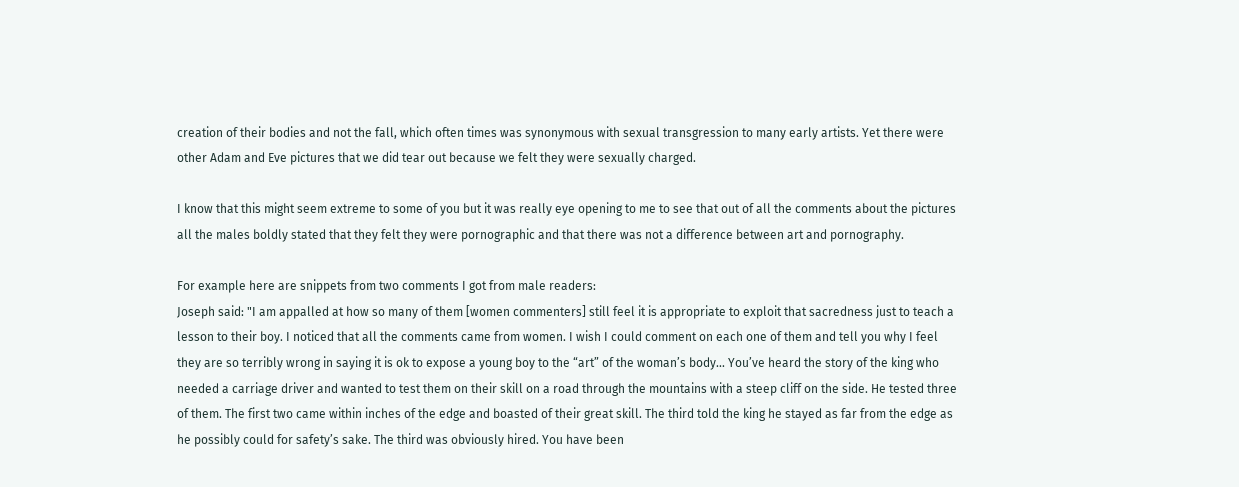creation of their bodies and not the fall, which often times was synonymous with sexual transgression to many early artists. Yet there were other Adam and Eve pictures that we did tear out because we felt they were sexually charged.

I know that this might seem extreme to some of you but it was really eye opening to me to see that out of all the comments about the pictures all the males boldly stated that they felt they were pornographic and that there was not a difference between art and pornography.

For example here are snippets from two comments I got from male readers:
Joseph said: "I am appalled at how so many of them [women commenters] still feel it is appropriate to exploit that sacredness just to teach a lesson to their boy. I noticed that all the comments came from women. I wish I could comment on each one of them and tell you why I feel they are so terribly wrong in saying it is ok to expose a young boy to the “art” of the woman’s body... You’ve heard the story of the king who needed a carriage driver and wanted to test them on their skill on a road through the mountains with a steep cliff on the side. He tested three of them. The first two came within inches of the edge and boasted of their great skill. The third told the king he stayed as far from the edge as he possibly could for safety’s sake. The third was obviously hired. You have been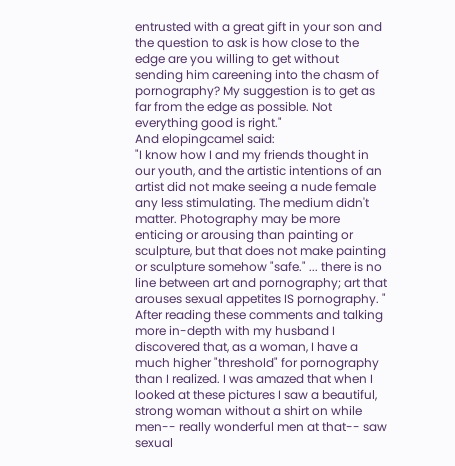entrusted with a great gift in your son and the question to ask is how close to the edge are you willing to get without sending him careening into the chasm of pornography? My suggestion is to get as far from the edge as possible. Not everything good is right."
And elopingcamel said:
"I know how I and my friends thought in our youth, and the artistic intentions of an artist did not make seeing a nude female any less stimulating. The medium didn't matter. Photography may be more enticing or arousing than painting or sculpture, but that does not make painting or sculpture somehow "safe." ... there is no line between art and pornography; art that arouses sexual appetites IS pornography. "
After reading these comments and talking more in-depth with my husband I discovered that, as a woman, I have a much higher "threshold" for pornography than I realized. I was amazed that when I looked at these pictures I saw a beautiful, strong woman without a shirt on while men-- really wonderful men at that-- saw sexual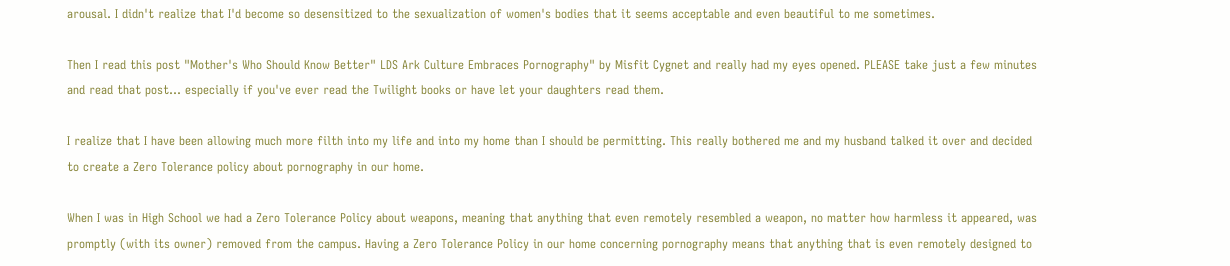arousal. I didn't realize that I'd become so desensitized to the sexualization of women's bodies that it seems acceptable and even beautiful to me sometimes.

Then I read this post "Mother's Who Should Know Better" LDS Ark Culture Embraces Pornography" by Misfit Cygnet and really had my eyes opened. PLEASE take just a few minutes and read that post... especially if you've ever read the Twilight books or have let your daughters read them.

I realize that I have been allowing much more filth into my life and into my home than I should be permitting. This really bothered me and my husband talked it over and decided to create a Zero Tolerance policy about pornography in our home.

When I was in High School we had a Zero Tolerance Policy about weapons, meaning that anything that even remotely resembled a weapon, no matter how harmless it appeared, was promptly (with its owner) removed from the campus. Having a Zero Tolerance Policy in our home concerning pornography means that anything that is even remotely designed to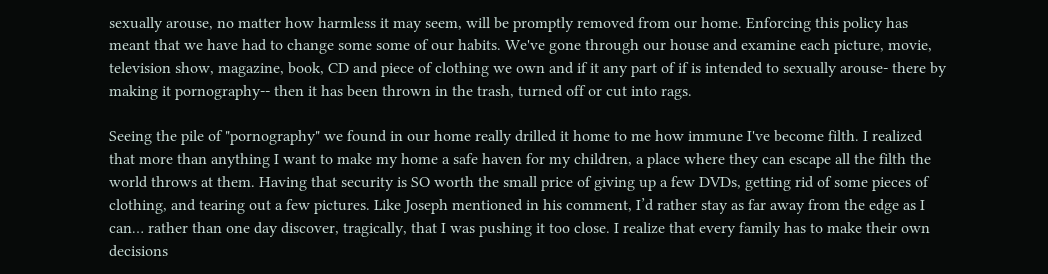sexually arouse, no matter how harmless it may seem, will be promptly removed from our home. Enforcing this policy has meant that we have had to change some some of our habits. We've gone through our house and examine each picture, movie, television show, magazine, book, CD and piece of clothing we own and if it any part of if is intended to sexually arouse- there by making it pornography-- then it has been thrown in the trash, turned off or cut into rags.

Seeing the pile of "pornography" we found in our home really drilled it home to me how immune I've become filth. I realized that more than anything I want to make my home a safe haven for my children, a place where they can escape all the filth the world throws at them. Having that security is SO worth the small price of giving up a few DVDs, getting rid of some pieces of clothing, and tearing out a few pictures. Like Joseph mentioned in his comment, I’d rather stay as far away from the edge as I can… rather than one day discover, tragically, that I was pushing it too close. I realize that every family has to make their own decisions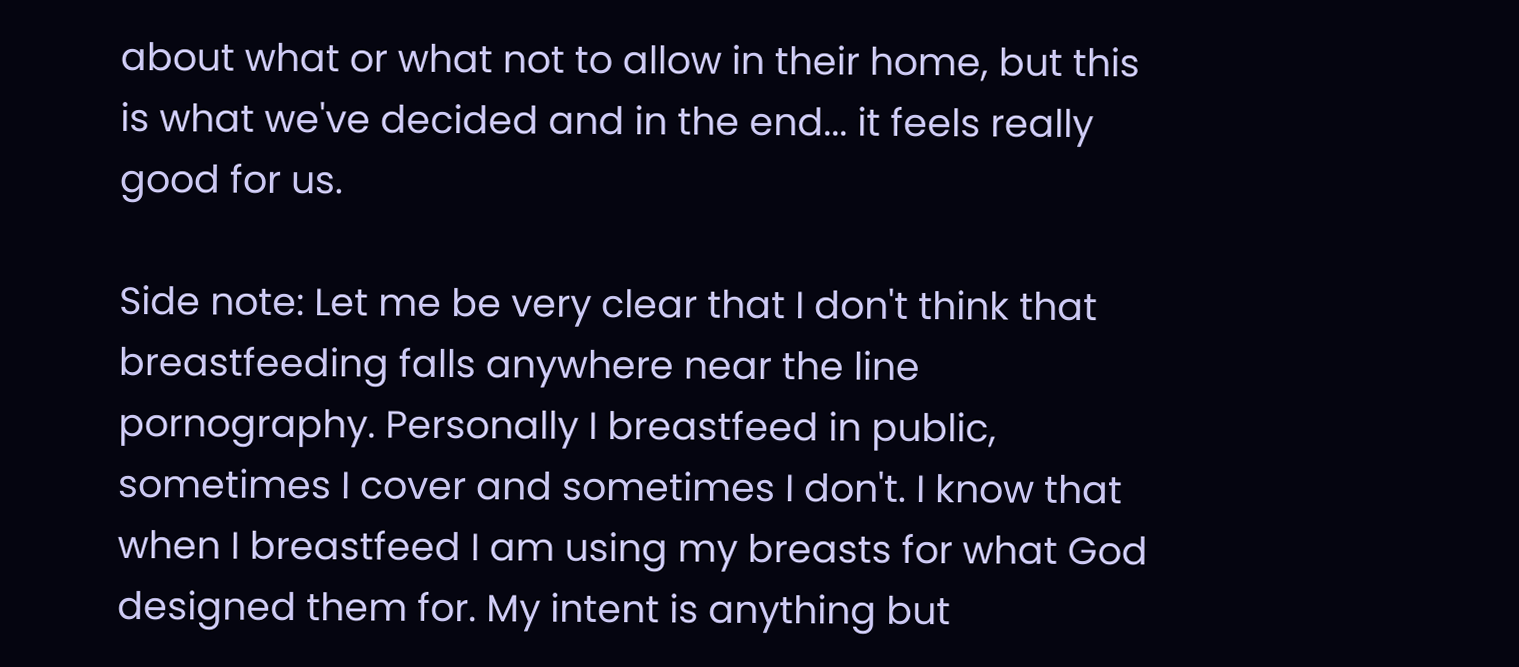about what or what not to allow in their home, but this is what we've decided and in the end... it feels really good for us.

Side note: Let me be very clear that I don't think that breastfeeding falls anywhere near the line pornography. Personally I breastfeed in public, sometimes I cover and sometimes I don't. I know that when I breastfeed I am using my breasts for what God designed them for. My intent is anything but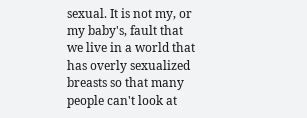sexual. It is not my, or my baby's, fault that we live in a world that has overly sexualized breasts so that many people can't look at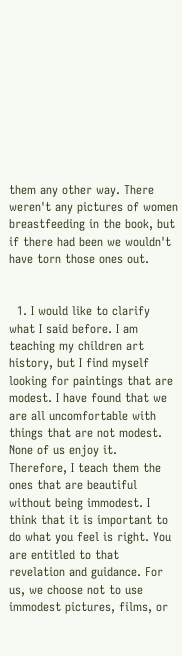them any other way. There weren't any pictures of women breastfeeding in the book, but if there had been we wouldn't have torn those ones out.


  1. I would like to clarify what I said before. I am teaching my children art history, but I find myself looking for paintings that are modest. I have found that we are all uncomfortable with things that are not modest. None of us enjoy it. Therefore, I teach them the ones that are beautiful without being immodest. I think that it is important to do what you feel is right. You are entitled to that revelation and guidance. For us, we choose not to use immodest pictures, films, or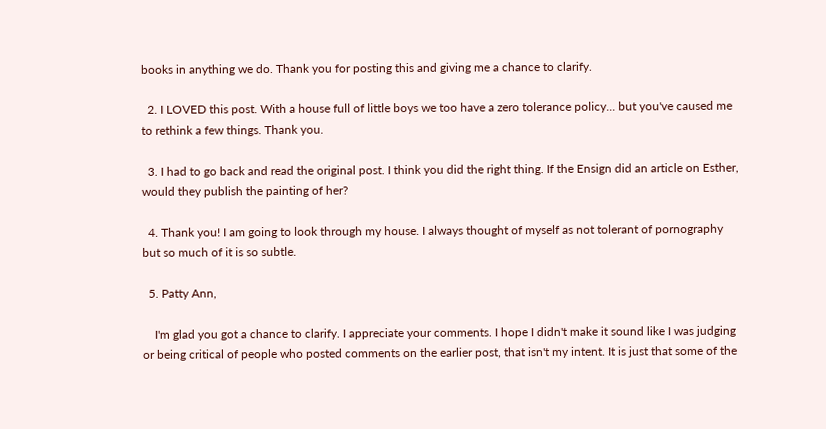books in anything we do. Thank you for posting this and giving me a chance to clarify.

  2. I LOVED this post. With a house full of little boys we too have a zero tolerance policy... but you've caused me to rethink a few things. Thank you.

  3. I had to go back and read the original post. I think you did the right thing. If the Ensign did an article on Esther, would they publish the painting of her?

  4. Thank you! I am going to look through my house. I always thought of myself as not tolerant of pornography but so much of it is so subtle.

  5. Patty Ann,

    I'm glad you got a chance to clarify. I appreciate your comments. I hope I didn't make it sound like I was judging or being critical of people who posted comments on the earlier post, that isn't my intent. It is just that some of the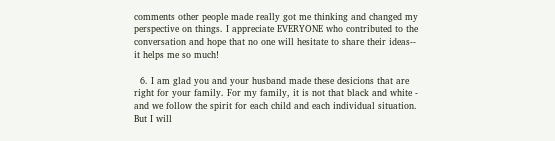comments other people made really got me thinking and changed my perspective on things. I appreciate EVERYONE who contributed to the conversation and hope that no one will hesitate to share their ideas-- it helps me so much!

  6. I am glad you and your husband made these desicions that are right for your family. For my family, it is not that black and white - and we follow the spirit for each child and each individual situation. But I will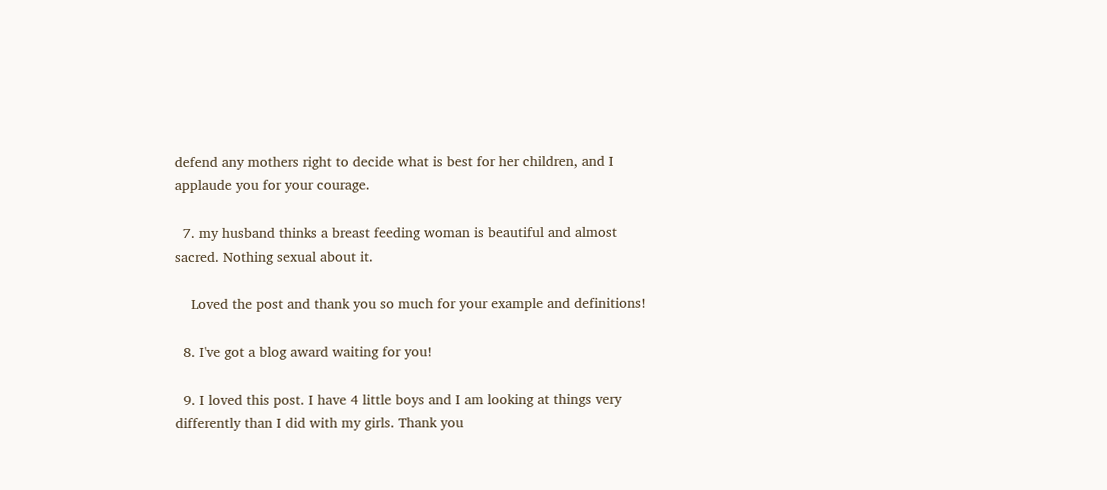defend any mothers right to decide what is best for her children, and I applaude you for your courage.

  7. my husband thinks a breast feeding woman is beautiful and almost sacred. Nothing sexual about it.

    Loved the post and thank you so much for your example and definitions!

  8. I've got a blog award waiting for you!

  9. I loved this post. I have 4 little boys and I am looking at things very differently than I did with my girls. Thank you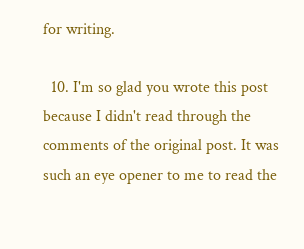for writing.

  10. I'm so glad you wrote this post because I didn't read through the comments of the original post. It was such an eye opener to me to read the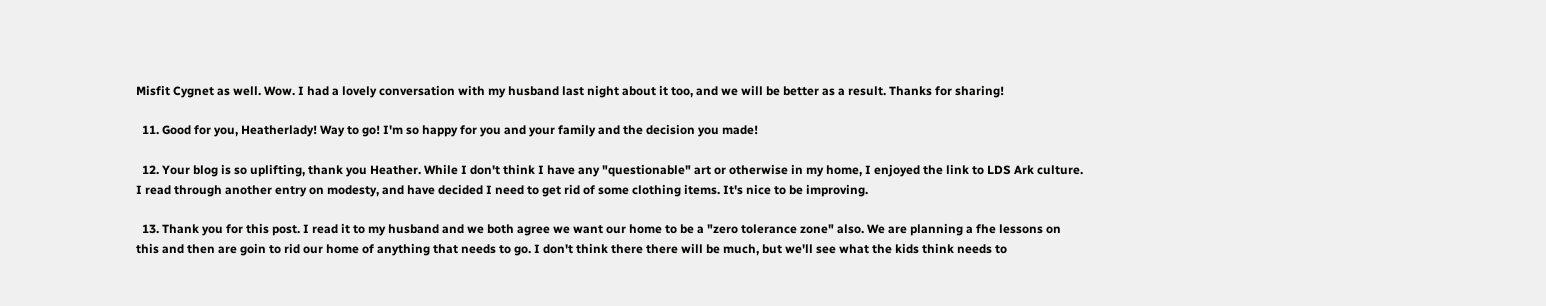Misfit Cygnet as well. Wow. I had a lovely conversation with my husband last night about it too, and we will be better as a result. Thanks for sharing!

  11. Good for you, Heatherlady! Way to go! I'm so happy for you and your family and the decision you made!

  12. Your blog is so uplifting, thank you Heather. While I don't think I have any "questionable" art or otherwise in my home, I enjoyed the link to LDS Ark culture. I read through another entry on modesty, and have decided I need to get rid of some clothing items. It's nice to be improving.

  13. Thank you for this post. I read it to my husband and we both agree we want our home to be a "zero tolerance zone" also. We are planning a fhe lessons on this and then are goin to rid our home of anything that needs to go. I don't think there there will be much, but we'll see what the kids think needs to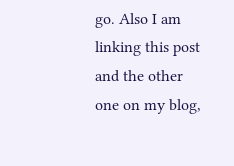go. Also I am linking this post and the other one on my blog,